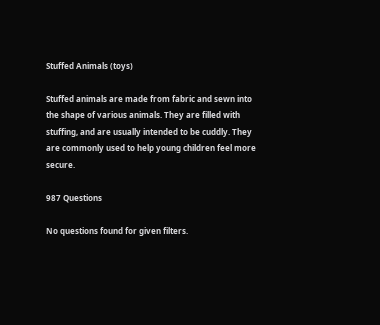Stuffed Animals (toys)

Stuffed animals are made from fabric and sewn into the shape of various animals. They are filled with stuffing, and are usually intended to be cuddly. They are commonly used to help young children feel more secure.

987 Questions

No questions found for given filters.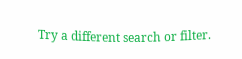Try a different search or filter.